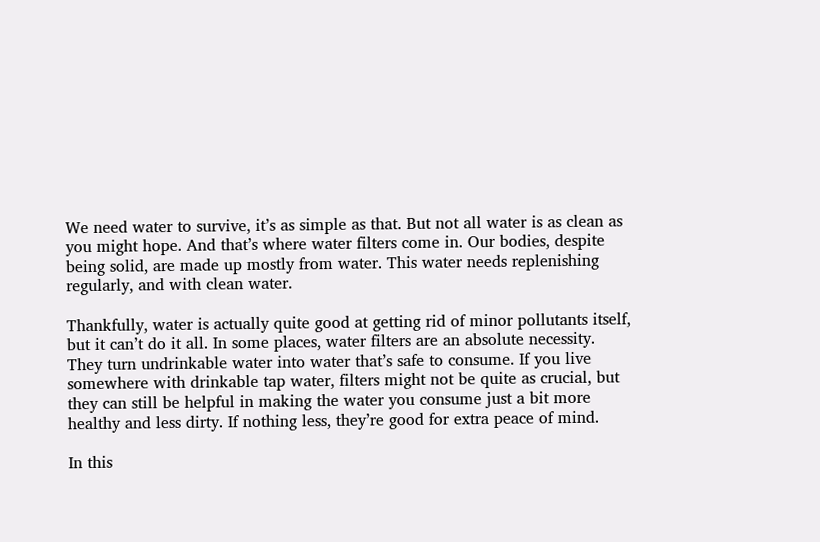We need water to survive, it’s as simple as that. But not all water is as clean as you might hope. And that’s where water filters come in. Our bodies, despite being solid, are made up mostly from water. This water needs replenishing regularly, and with clean water.

Thankfully, water is actually quite good at getting rid of minor pollutants itself, but it can’t do it all. In some places, water filters are an absolute necessity. They turn undrinkable water into water that’s safe to consume. If you live somewhere with drinkable tap water, filters might not be quite as crucial, but they can still be helpful in making the water you consume just a bit more healthy and less dirty. If nothing less, they’re good for extra peace of mind.

In this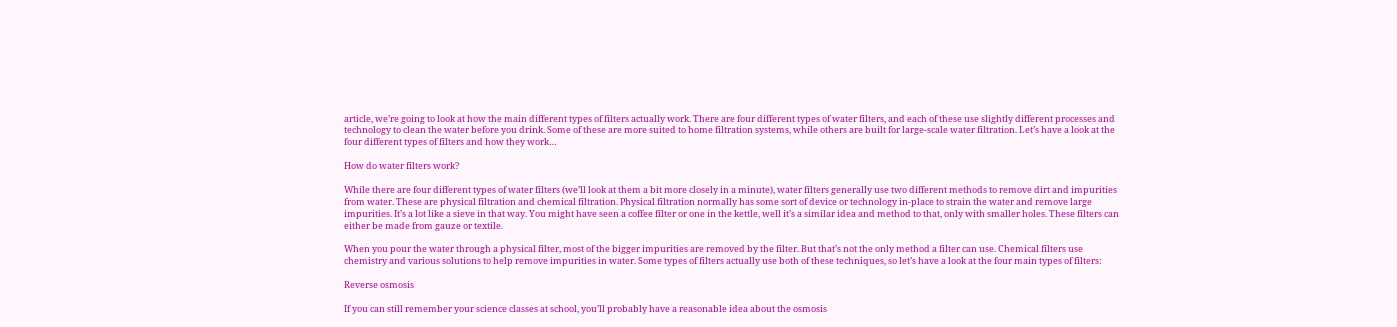article, we’re going to look at how the main different types of filters actually work. There are four different types of water filters, and each of these use slightly different processes and technology to clean the water before you drink. Some of these are more suited to home filtration systems, while others are built for large-scale water filtration. Let’s have a look at the four different types of filters and how they work…

How do water filters work?

While there are four different types of water filters (we’ll look at them a bit more closely in a minute), water filters generally use two different methods to remove dirt and impurities from water. These are physical filtration and chemical filtration. Physical filtration normally has some sort of device or technology in-place to strain the water and remove large impurities. It’s a lot like a sieve in that way. You might have seen a coffee filter or one in the kettle, well it’s a similar idea and method to that, only with smaller holes. These filters can either be made from gauze or textile.

When you pour the water through a physical filter, most of the bigger impurities are removed by the filter. But that’s not the only method a filter can use. Chemical filters use chemistry and various solutions to help remove impurities in water. Some types of filters actually use both of these techniques, so let’s have a look at the four main types of filters:

Reverse osmosis

If you can still remember your science classes at school, you’ll probably have a reasonable idea about the osmosis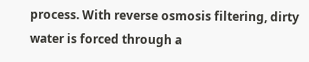process. With reverse osmosis filtering, dirty water is forced through a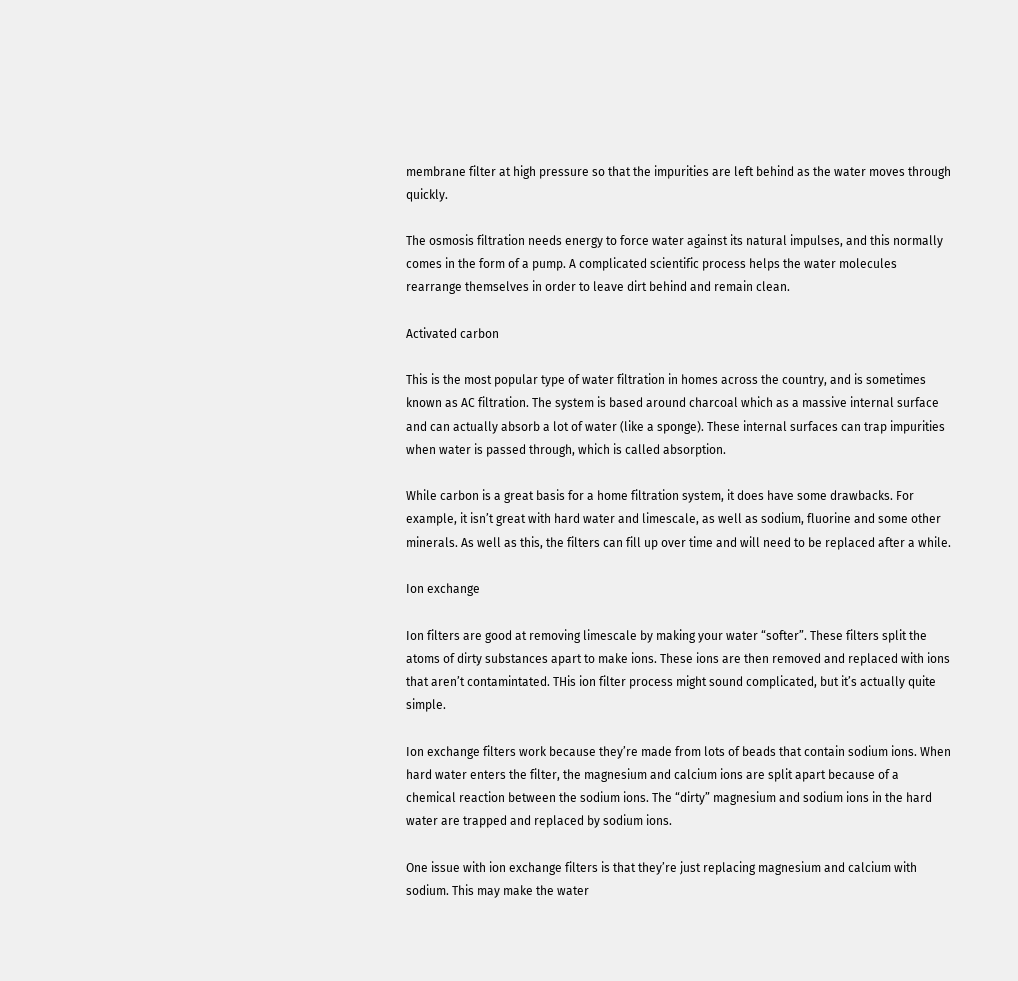membrane filter at high pressure so that the impurities are left behind as the water moves through quickly.

The osmosis filtration needs energy to force water against its natural impulses, and this normally comes in the form of a pump. A complicated scientific process helps the water molecules rearrange themselves in order to leave dirt behind and remain clean.

Activated carbon

This is the most popular type of water filtration in homes across the country, and is sometimes known as AC filtration. The system is based around charcoal which as a massive internal surface and can actually absorb a lot of water (like a sponge). These internal surfaces can trap impurities when water is passed through, which is called absorption.

While carbon is a great basis for a home filtration system, it does have some drawbacks. For example, it isn’t great with hard water and limescale, as well as sodium, fluorine and some other minerals. As well as this, the filters can fill up over time and will need to be replaced after a while.

Ion exchange

Ion filters are good at removing limescale by making your water “softer”. These filters split the atoms of dirty substances apart to make ions. These ions are then removed and replaced with ions that aren’t contamintated. THis ion filter process might sound complicated, but it’s actually quite simple.

Ion exchange filters work because they’re made from lots of beads that contain sodium ions. When hard water enters the filter, the magnesium and calcium ions are split apart because of a chemical reaction between the sodium ions. The “dirty” magnesium and sodium ions in the hard water are trapped and replaced by sodium ions.

One issue with ion exchange filters is that they’re just replacing magnesium and calcium with sodium. This may make the water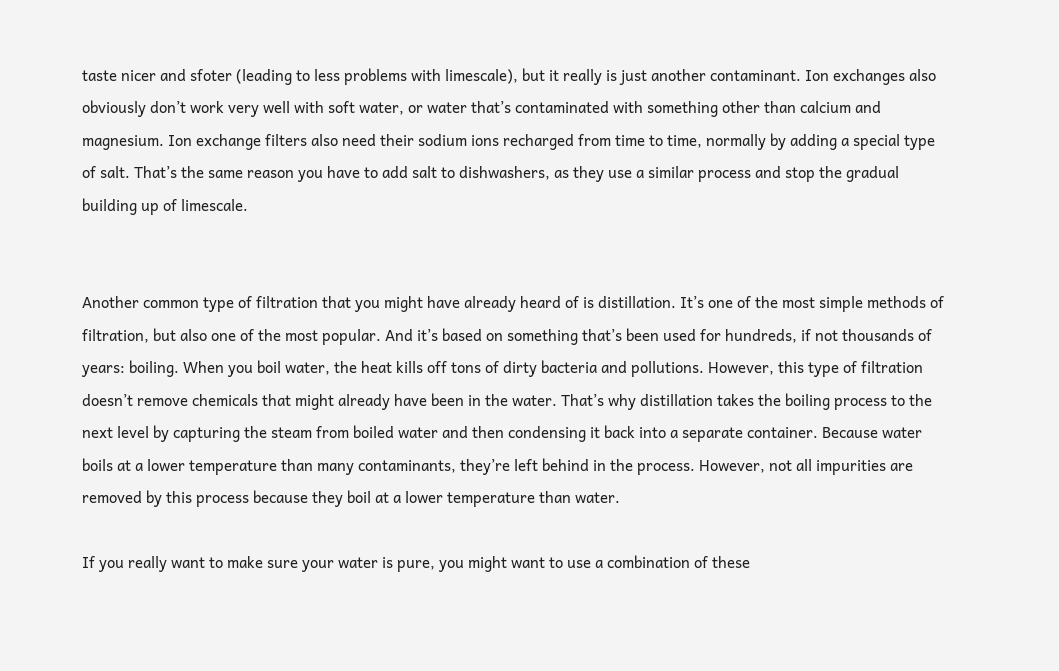taste nicer and sfoter (leading to less problems with limescale), but it really is just another contaminant. Ion exchanges also obviously don’t work very well with soft water, or water that’s contaminated with something other than calcium and magnesium. Ion exchange filters also need their sodium ions recharged from time to time, normally by adding a special type of salt. That’s the same reason you have to add salt to dishwashers, as they use a similar process and stop the gradual building up of limescale.


Another common type of filtration that you might have already heard of is distillation. It’s one of the most simple methods of filtration, but also one of the most popular. And it’s based on something that’s been used for hundreds, if not thousands of years: boiling. When you boil water, the heat kills off tons of dirty bacteria and pollutions. However, this type of filtration doesn’t remove chemicals that might already have been in the water. That’s why distillation takes the boiling process to the next level by capturing the steam from boiled water and then condensing it back into a separate container. Because water boils at a lower temperature than many contaminants, they’re left behind in the process. However, not all impurities are removed by this process because they boil at a lower temperature than water.

If you really want to make sure your water is pure, you might want to use a combination of these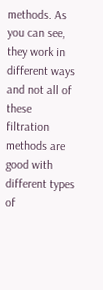methods. As you can see, they work in different ways and not all of these filtration methods are good with different types of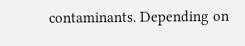contaminants. Depending on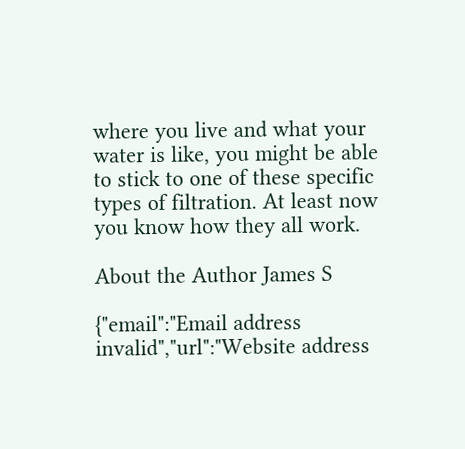where you live and what your water is like, you might be able to stick to one of these specific types of filtration. At least now you know how they all work.

About the Author James S

{"email":"Email address invalid","url":"Website address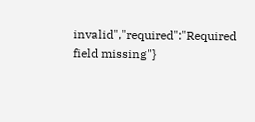invalid","required":"Required field missing"}